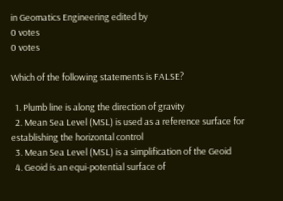in Geomatics Engineering edited by
0 votes
0 votes

Which of the following statements is FALSE?

  1. Plumb line is along the direction of gravity
  2. Mean Sea Level (MSL) is used as a reference surface for establishing the horizontal control
  3. Mean Sea Level (MSL) is a simplification of the Geoid
  4. Geoid is an equi-potential surface of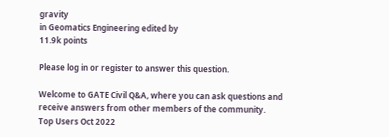gravity
in Geomatics Engineering edited by
11.9k points

Please log in or register to answer this question.

Welcome to GATE Civil Q&A, where you can ask questions and receive answers from other members of the community.
Top Users Oct 2022